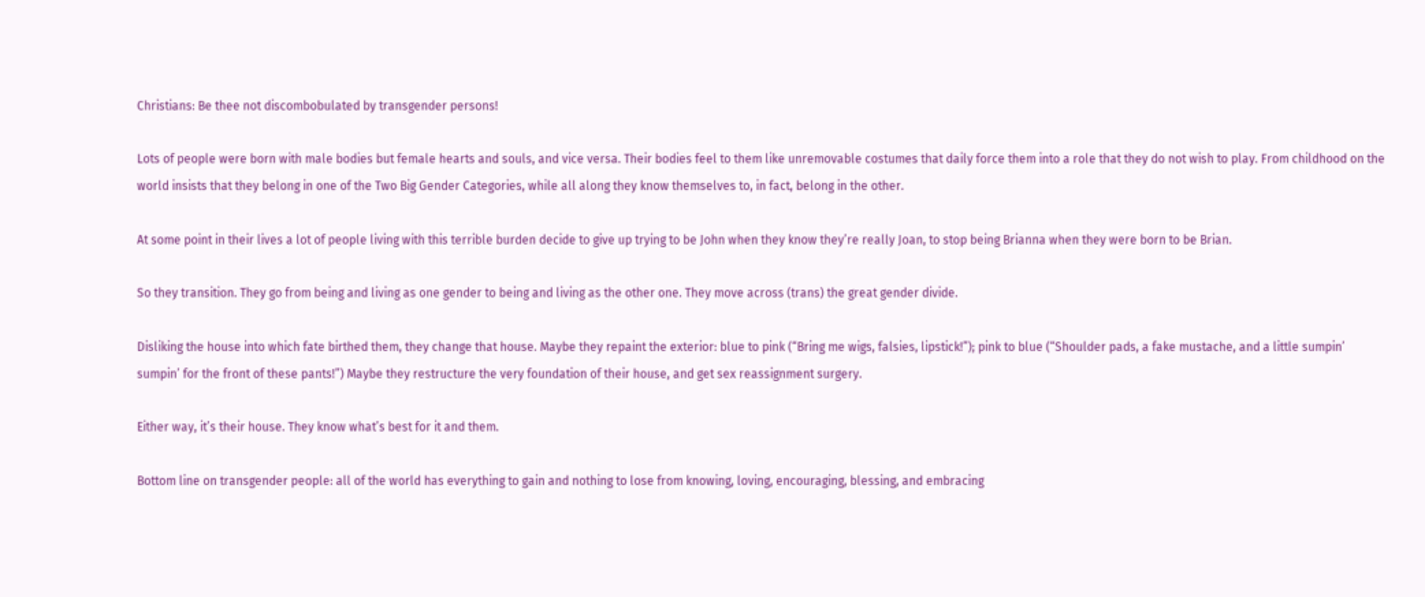Christians: Be thee not discombobulated by transgender persons!

Lots of people were born with male bodies but female hearts and souls, and vice versa. Their bodies feel to them like unremovable costumes that daily force them into a role that they do not wish to play. From childhood on the world insists that they belong in one of the Two Big Gender Categories, while all along they know themselves to, in fact, belong in the other.

At some point in their lives a lot of people living with this terrible burden decide to give up trying to be John when they know they’re really Joan, to stop being Brianna when they were born to be Brian.

So they transition. They go from being and living as one gender to being and living as the other one. They move across (trans) the great gender divide.

Disliking the house into which fate birthed them, they change that house. Maybe they repaint the exterior: blue to pink (“Bring me wigs, falsies, lipstick!”); pink to blue (“Shoulder pads, a fake mustache, and a little sumpin’ sumpin’ for the front of these pants!”) Maybe they restructure the very foundation of their house, and get sex reassignment surgery.

Either way, it’s their house. They know what’s best for it and them.

Bottom line on transgender people: all of the world has everything to gain and nothing to lose from knowing, loving, encouraging, blessing, and embracing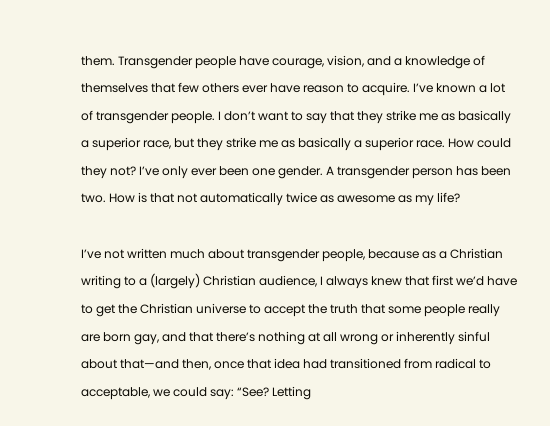them. Transgender people have courage, vision, and a knowledge of themselves that few others ever have reason to acquire. I’ve known a lot of transgender people. I don’t want to say that they strike me as basically a superior race, but they strike me as basically a superior race. How could they not? I’ve only ever been one gender. A transgender person has been two. How is that not automatically twice as awesome as my life?

I’ve not written much about transgender people, because as a Christian writing to a (largely) Christian audience, I always knew that first we’d have to get the Christian universe to accept the truth that some people really are born gay, and that there’s nothing at all wrong or inherently sinful about that—and then, once that idea had transitioned from radical to acceptable, we could say: “See? Letting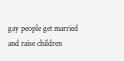gay people get married and raise children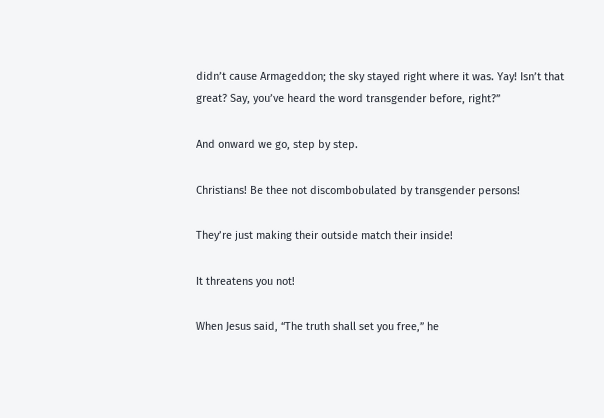didn’t cause Armageddon; the sky stayed right where it was. Yay! Isn’t that great? Say, you’ve heard the word transgender before, right?”

And onward we go, step by step.

Christians! Be thee not discombobulated by transgender persons!

They’re just making their outside match their inside!

It threatens you not!

When Jesus said, “The truth shall set you free,” he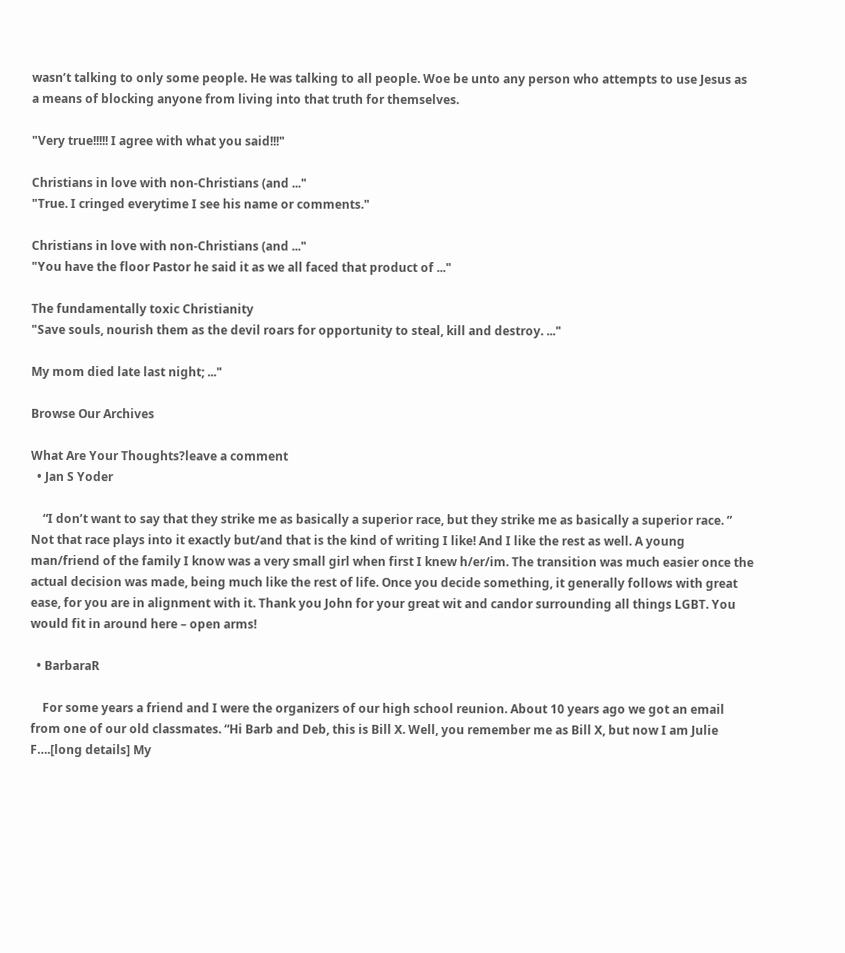wasn’t talking to only some people. He was talking to all people. Woe be unto any person who attempts to use Jesus as a means of blocking anyone from living into that truth for themselves.

"Very true!!!!! I agree with what you said!!!"

Christians in love with non-Christians (and ..."
"True. I cringed everytime I see his name or comments."

Christians in love with non-Christians (and ..."
"You have the floor Pastor he said it as we all faced that product of ..."

The fundamentally toxic Christianity
"Save souls, nourish them as the devil roars for opportunity to steal, kill and destroy. ..."

My mom died late last night; ..."

Browse Our Archives

What Are Your Thoughts?leave a comment
  • Jan S Yoder

    “I don’t want to say that they strike me as basically a superior race, but they strike me as basically a superior race. ” Not that race plays into it exactly but/and that is the kind of writing I like! And I like the rest as well. A young man/friend of the family I know was a very small girl when first I knew h/er/im. The transition was much easier once the actual decision was made, being much like the rest of life. Once you decide something, it generally follows with great ease, for you are in alignment with it. Thank you John for your great wit and candor surrounding all things LGBT. You would fit in around here – open arms!

  • BarbaraR

    For some years a friend and I were the organizers of our high school reunion. About 10 years ago we got an email from one of our old classmates. “Hi Barb and Deb, this is Bill X. Well, you remember me as Bill X, but now I am Julie F….[long details] My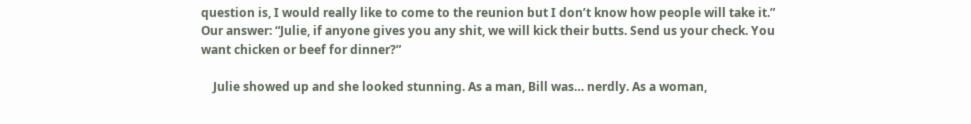question is, I would really like to come to the reunion but I don’t know how people will take it.” Our answer: “Julie, if anyone gives you any shit, we will kick their butts. Send us your check. You want chicken or beef for dinner?”

    Julie showed up and she looked stunning. As a man, Bill was… nerdly. As a woman,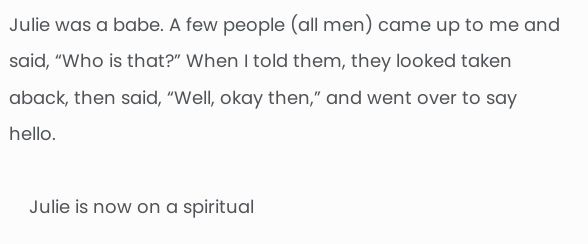Julie was a babe. A few people (all men) came up to me and said, “Who is that?” When I told them, they looked taken aback, then said, “Well, okay then,” and went over to say hello.

    Julie is now on a spiritual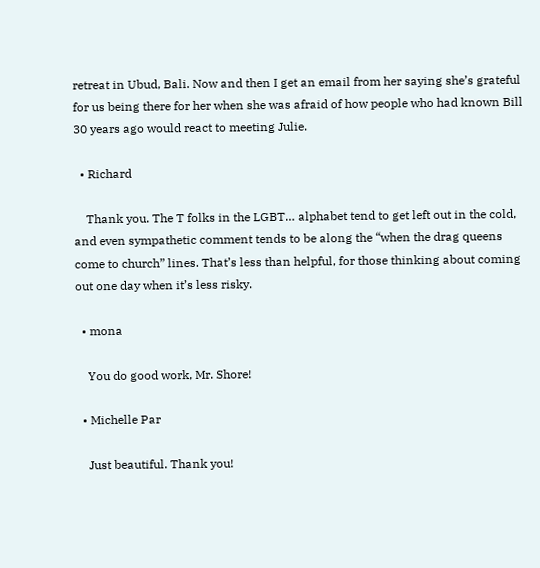retreat in Ubud, Bali. Now and then I get an email from her saying she’s grateful for us being there for her when she was afraid of how people who had known Bill 30 years ago would react to meeting Julie.

  • Richard

    Thank you. The T folks in the LGBT… alphabet tend to get left out in the cold, and even sympathetic comment tends to be along the “when the drag queens come to church” lines. That’s less than helpful, for those thinking about coming out one day when it’s less risky.

  • mona

    You do good work, Mr. Shore!

  • Michelle Par

    Just beautiful. Thank you!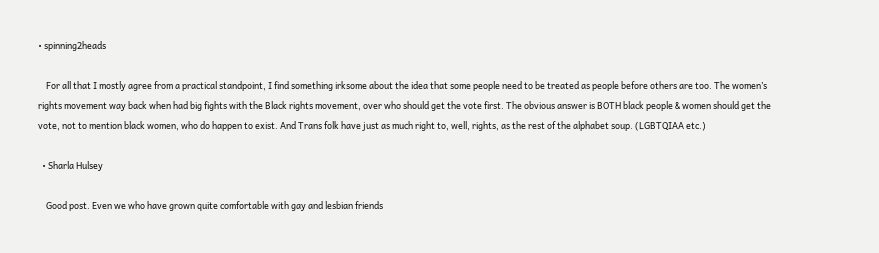• spinning2heads

    For all that I mostly agree from a practical standpoint, I find something irksome about the idea that some people need to be treated as people before others are too. The women’s rights movement way back when had big fights with the Black rights movement, over who should get the vote first. The obvious answer is BOTH black people & women should get the vote, not to mention black women, who do happen to exist. And Trans folk have just as much right to, well, rights, as the rest of the alphabet soup. (LGBTQIAA etc.)

  • Sharla Hulsey

    Good post. Even we who have grown quite comfortable with gay and lesbian friends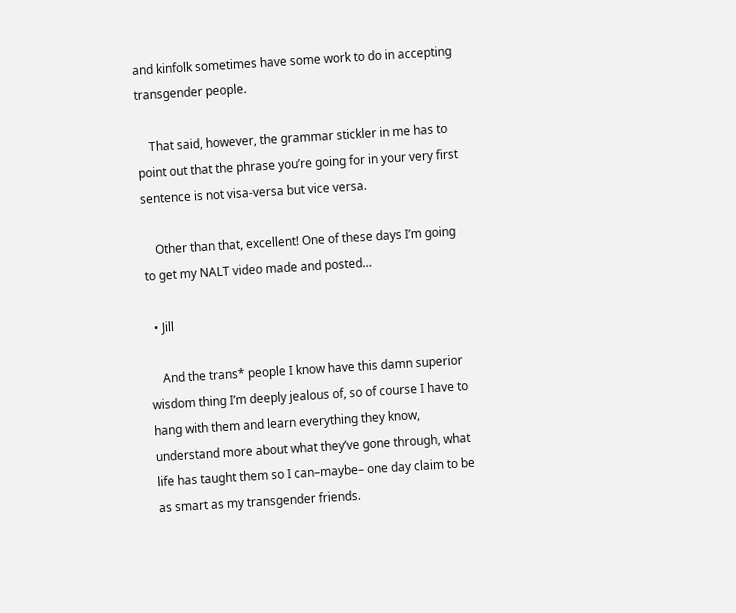and kinfolk sometimes have some work to do in accepting transgender people.

    That said, however, the grammar stickler in me has to point out that the phrase you’re going for in your very first sentence is not visa-versa but vice versa.

    Other than that, excellent! One of these days I’m going to get my NALT video made and posted…

  • Jill

    And the trans* people I know have this damn superior wisdom thing I’m deeply jealous of, so of course I have to hang with them and learn everything they know, understand more about what they’ve gone through, what life has taught them so I can–maybe– one day claim to be as smart as my transgender friends.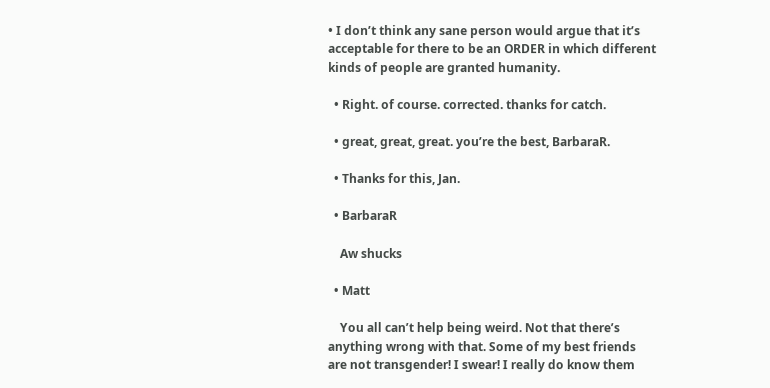• I don’t think any sane person would argue that it’s acceptable for there to be an ORDER in which different kinds of people are granted humanity.

  • Right. of course. corrected. thanks for catch.

  • great, great, great. you’re the best, BarbaraR.

  • Thanks for this, Jan.

  • BarbaraR

    Aw shucks

  • Matt

    You all can’t help being weird. Not that there’s anything wrong with that. Some of my best friends are not transgender! I swear! I really do know them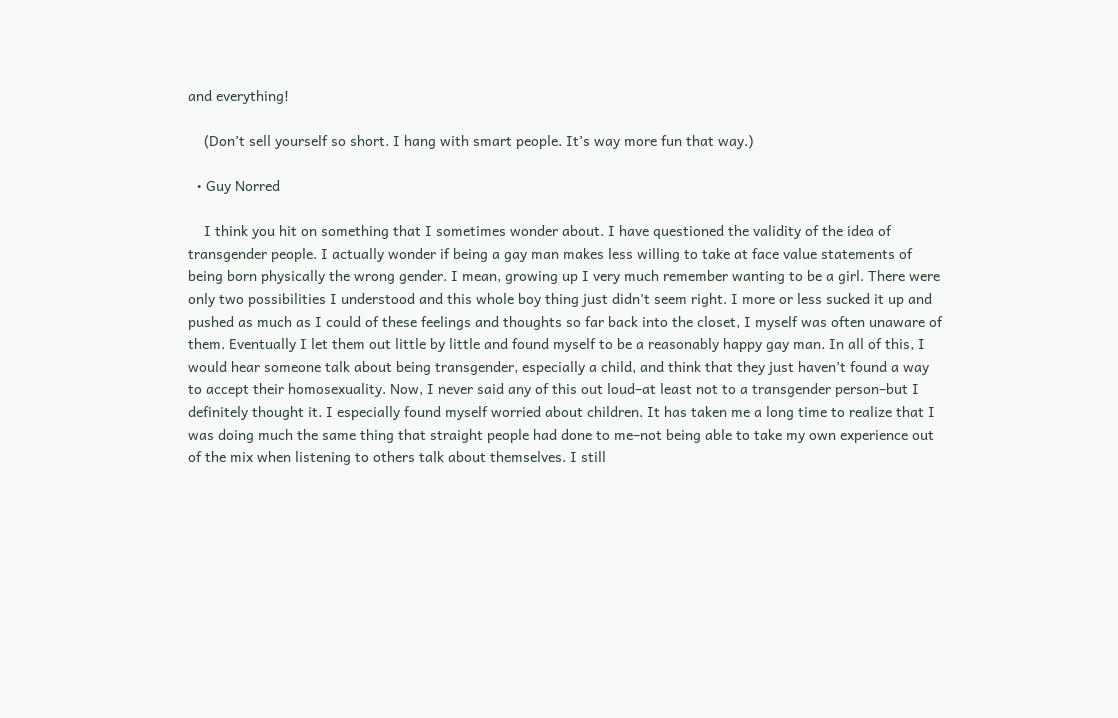and everything!

    (Don’t sell yourself so short. I hang with smart people. It’s way more fun that way.)

  • Guy Norred

    I think you hit on something that I sometimes wonder about. I have questioned the validity of the idea of transgender people. I actually wonder if being a gay man makes less willing to take at face value statements of being born physically the wrong gender. I mean, growing up I very much remember wanting to be a girl. There were only two possibilities I understood and this whole boy thing just didn’t seem right. I more or less sucked it up and pushed as much as I could of these feelings and thoughts so far back into the closet, I myself was often unaware of them. Eventually I let them out little by little and found myself to be a reasonably happy gay man. In all of this, I would hear someone talk about being transgender, especially a child, and think that they just haven’t found a way to accept their homosexuality. Now, I never said any of this out loud–at least not to a transgender person–but I definitely thought it. I especially found myself worried about children. It has taken me a long time to realize that I was doing much the same thing that straight people had done to me–not being able to take my own experience out of the mix when listening to others talk about themselves. I still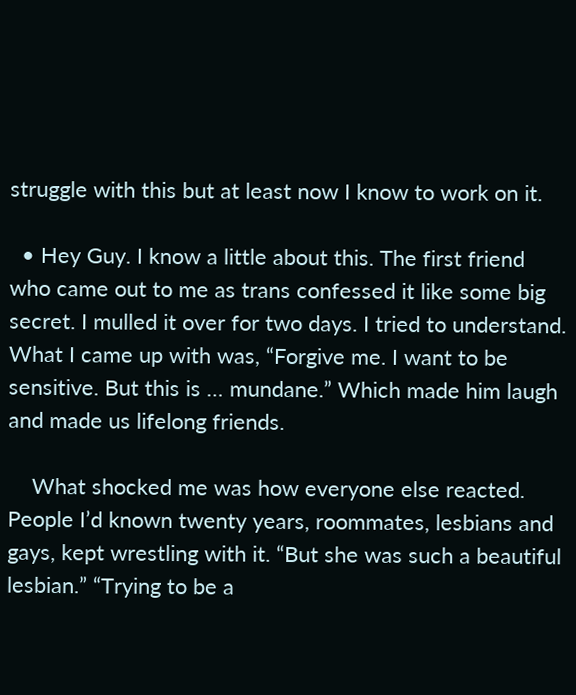struggle with this but at least now I know to work on it.

  • Hey Guy. I know a little about this. The first friend who came out to me as trans confessed it like some big secret. I mulled it over for two days. I tried to understand. What I came up with was, “Forgive me. I want to be sensitive. But this is … mundane.” Which made him laugh and made us lifelong friends.

    What shocked me was how everyone else reacted. People I’d known twenty years, roommates, lesbians and gays, kept wrestling with it. “But she was such a beautiful lesbian.” “Trying to be a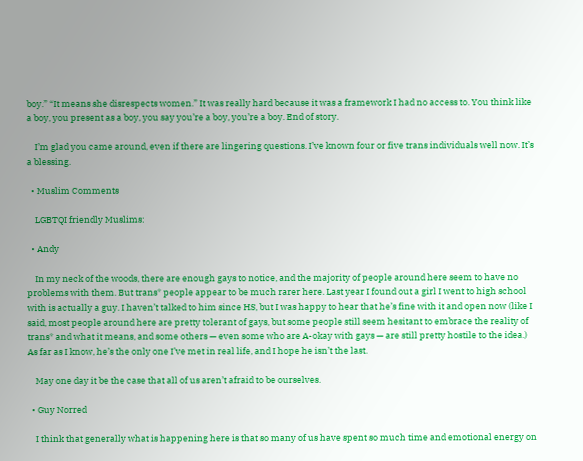boy.” “It means she disrespects women.” It was really hard because it was a framework I had no access to. You think like a boy, you present as a boy, you say you’re a boy, you’re a boy. End of story.

    I’m glad you came around, even if there are lingering questions. I’ve known four or five trans individuals well now. It’s a blessing.

  • Muslim Comments

    LGBTQI friendly Muslims:

  • Andy

    In my neck of the woods, there are enough gays to notice, and the majority of people around here seem to have no problems with them. But trans* people appear to be much rarer here. Last year I found out a girl I went to high school with is actually a guy. I haven’t talked to him since HS, but I was happy to hear that he’s fine with it and open now (like I said, most people around here are pretty tolerant of gays, but some people still seem hesitant to embrace the reality of trans* and what it means, and some others — even some who are A-okay with gays — are still pretty hostile to the idea.) As far as I know, he’s the only one I’ve met in real life, and I hope he isn’t the last.

    May one day it be the case that all of us aren’t afraid to be ourselves.

  • Guy Norred

    I think that generally what is happening here is that so many of us have spent so much time and emotional energy on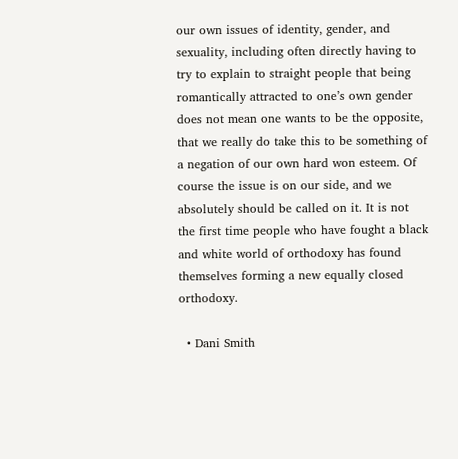our own issues of identity, gender, and sexuality, including often directly having to try to explain to straight people that being romantically attracted to one’s own gender does not mean one wants to be the opposite, that we really do take this to be something of a negation of our own hard won esteem. Of course the issue is on our side, and we absolutely should be called on it. It is not the first time people who have fought a black and white world of orthodoxy has found themselves forming a new equally closed orthodoxy.

  • Dani Smith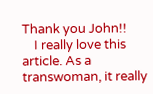Thank you John!!
    I really love this article. As a transwoman, it really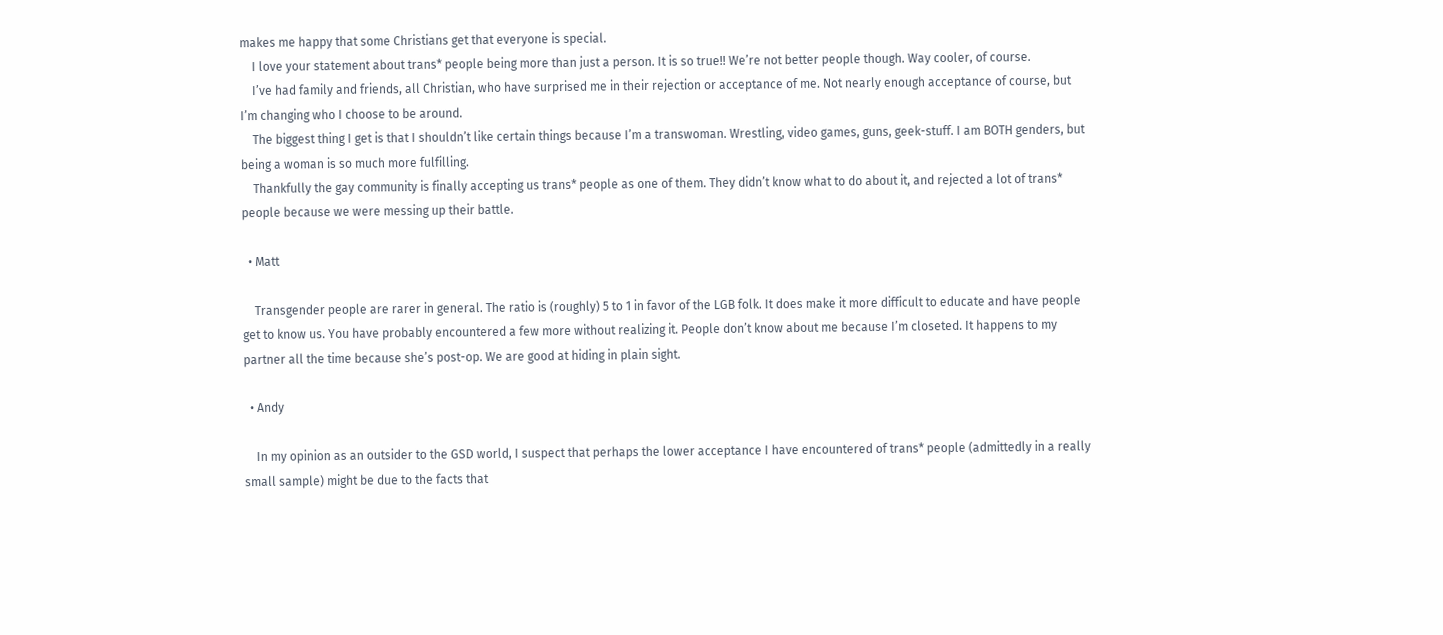makes me happy that some Christians get that everyone is special.
    I love your statement about trans* people being more than just a person. It is so true!! We’re not better people though. Way cooler, of course.
    I’ve had family and friends, all Christian, who have surprised me in their rejection or acceptance of me. Not nearly enough acceptance of course, but I’m changing who I choose to be around.
    The biggest thing I get is that I shouldn’t like certain things because I’m a transwoman. Wrestling, video games, guns, geek-stuff. I am BOTH genders, but being a woman is so much more fulfilling.
    Thankfully the gay community is finally accepting us trans* people as one of them. They didn’t know what to do about it, and rejected a lot of trans* people because we were messing up their battle.

  • Matt

    Transgender people are rarer in general. The ratio is (roughly) 5 to 1 in favor of the LGB folk. It does make it more difficult to educate and have people get to know us. You have probably encountered a few more without realizing it. People don’t know about me because I’m closeted. It happens to my partner all the time because she’s post-op. We are good at hiding in plain sight.

  • Andy

    In my opinion as an outsider to the GSD world, I suspect that perhaps the lower acceptance I have encountered of trans* people (admittedly in a really small sample) might be due to the facts that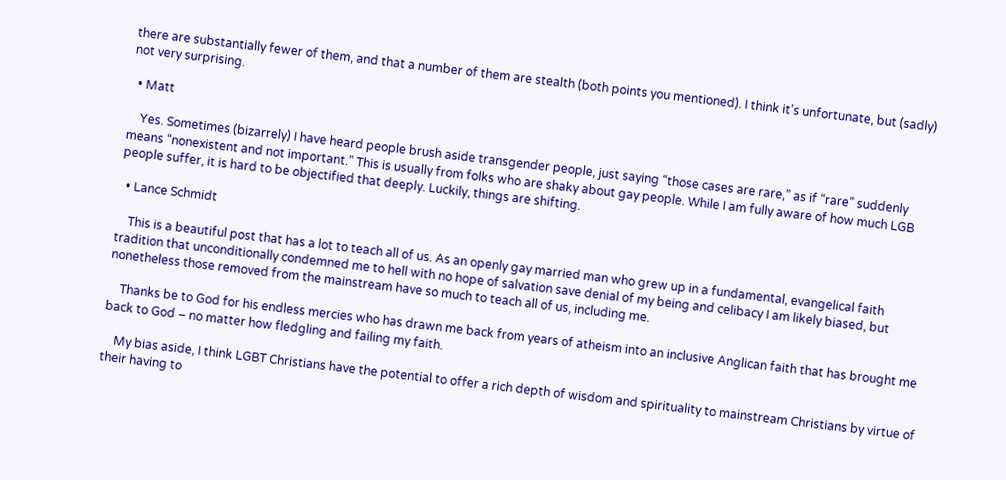there are substantially fewer of them, and that a number of them are stealth (both points you mentioned). I think it’s unfortunate, but (sadly) not very surprising.

  • Matt

    Yes. Sometimes (bizarrely) I have heard people brush aside transgender people, just saying “those cases are rare,” as if “rare” suddenly means “nonexistent and not important.” This is usually from folks who are shaky about gay people. While I am fully aware of how much LGB people suffer, it is hard to be objectified that deeply. Luckily, things are shifting.

  • Lance Schmidt

    This is a beautiful post that has a lot to teach all of us. As an openly gay married man who grew up in a fundamental, evangelical faith tradition that unconditionally condemned me to hell with no hope of salvation save denial of my being and celibacy I am likely biased, but nonetheless those removed from the mainstream have so much to teach all of us, including me.

    Thanks be to God for his endless mercies who has drawn me back from years of atheism into an inclusive Anglican faith that has brought me back to God – no matter how fledgling and failing my faith.

    My bias aside, I think LGBT Christians have the potential to offer a rich depth of wisdom and spirituality to mainstream Christians by virtue of their having to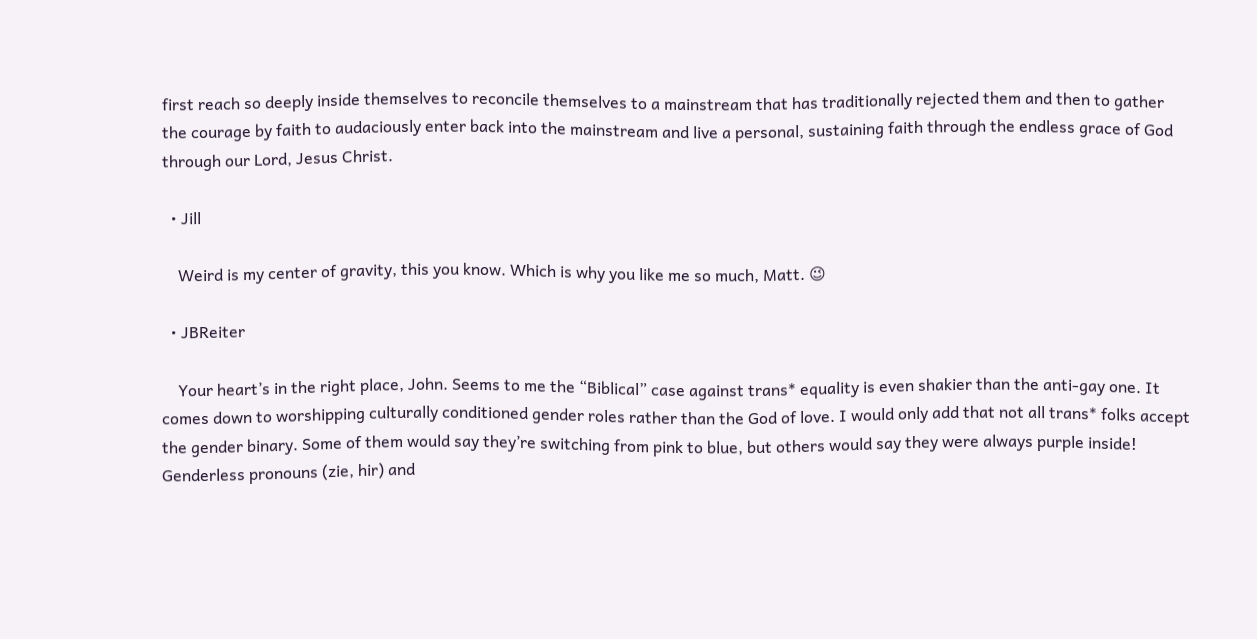first reach so deeply inside themselves to reconcile themselves to a mainstream that has traditionally rejected them and then to gather the courage by faith to audaciously enter back into the mainstream and live a personal, sustaining faith through the endless grace of God through our Lord, Jesus Christ.

  • Jill

    Weird is my center of gravity, this you know. Which is why you like me so much, Matt. 😉

  • JBReiter

    Your heart’s in the right place, John. Seems to me the “Biblical” case against trans* equality is even shakier than the anti-gay one. It comes down to worshipping culturally conditioned gender roles rather than the God of love. I would only add that not all trans* folks accept the gender binary. Some of them would say they’re switching from pink to blue, but others would say they were always purple inside! Genderless pronouns (zie, hir) and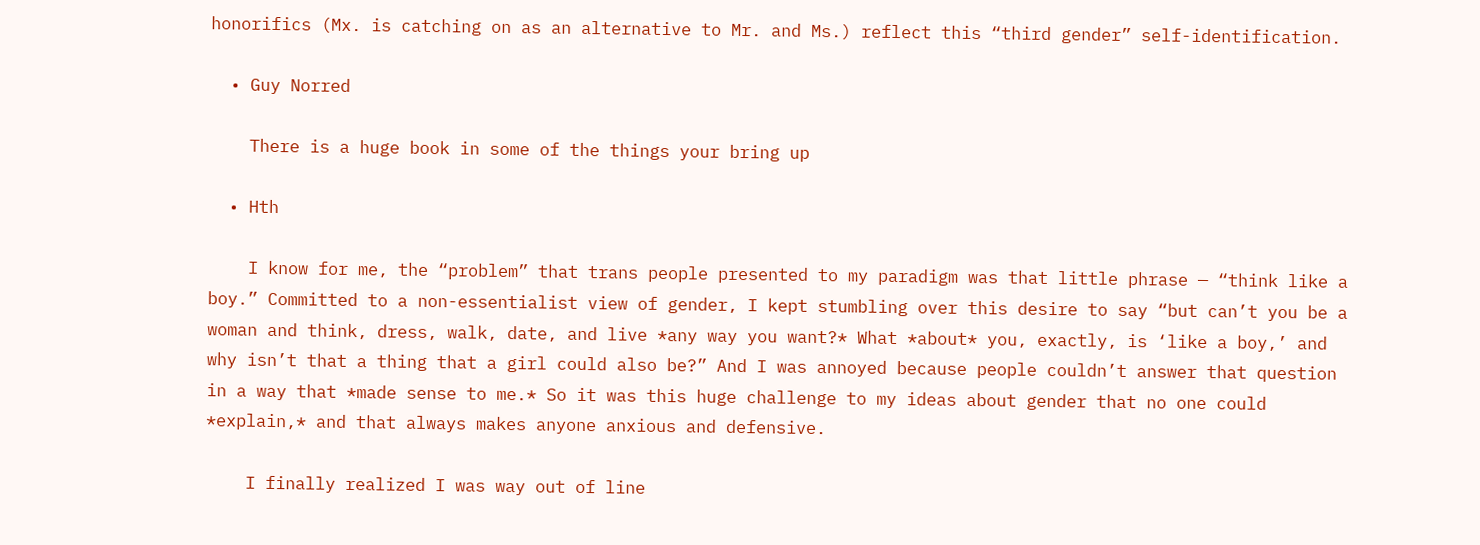honorifics (Mx. is catching on as an alternative to Mr. and Ms.) reflect this “third gender” self-identification.

  • Guy Norred

    There is a huge book in some of the things your bring up

  • Hth

    I know for me, the “problem” that trans people presented to my paradigm was that little phrase — “think like a boy.” Committed to a non-essentialist view of gender, I kept stumbling over this desire to say “but can’t you be a woman and think, dress, walk, date, and live *any way you want?* What *about* you, exactly, is ‘like a boy,’ and why isn’t that a thing that a girl could also be?” And I was annoyed because people couldn’t answer that question in a way that *made sense to me.* So it was this huge challenge to my ideas about gender that no one could *explain,* and that always makes anyone anxious and defensive.

    I finally realized I was way out of line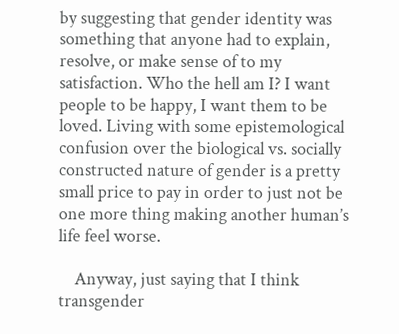by suggesting that gender identity was something that anyone had to explain, resolve, or make sense of to my satisfaction. Who the hell am I? I want people to be happy, I want them to be loved. Living with some epistemological confusion over the biological vs. socially constructed nature of gender is a pretty small price to pay in order to just not be one more thing making another human’s life feel worse.

    Anyway, just saying that I think transgender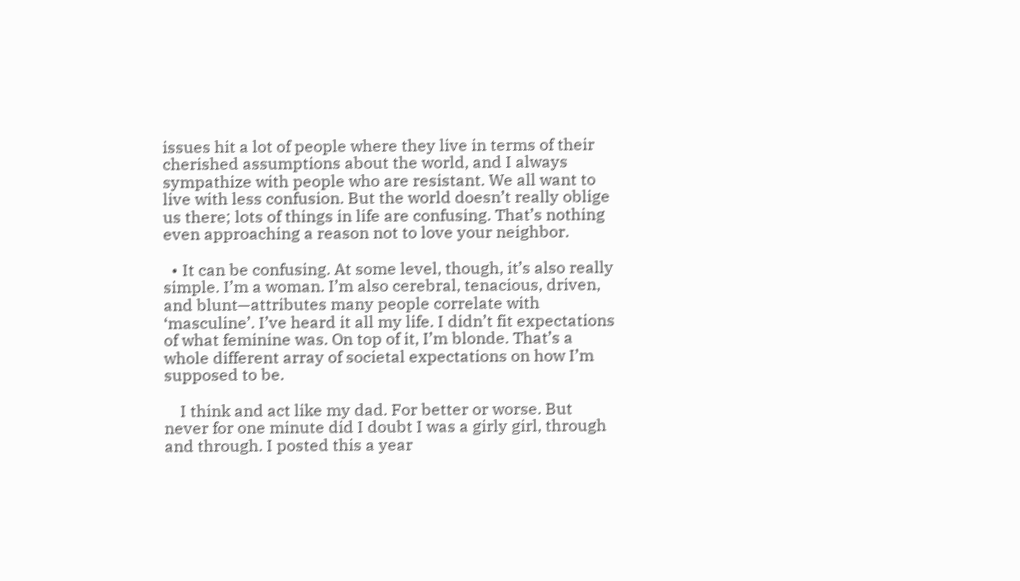issues hit a lot of people where they live in terms of their cherished assumptions about the world, and I always sympathize with people who are resistant. We all want to live with less confusion. But the world doesn’t really oblige us there; lots of things in life are confusing. That’s nothing even approaching a reason not to love your neighbor.

  • It can be confusing. At some level, though, it’s also really simple. I’m a woman. I’m also cerebral, tenacious, driven, and blunt—attributes many people correlate with ‘masculine’. I’ve heard it all my life. I didn’t fit expectations of what feminine was. On top of it, I’m blonde. That’s a whole different array of societal expectations on how I’m supposed to be.

    I think and act like my dad. For better or worse. But never for one minute did I doubt I was a girly girl, through and through. I posted this a year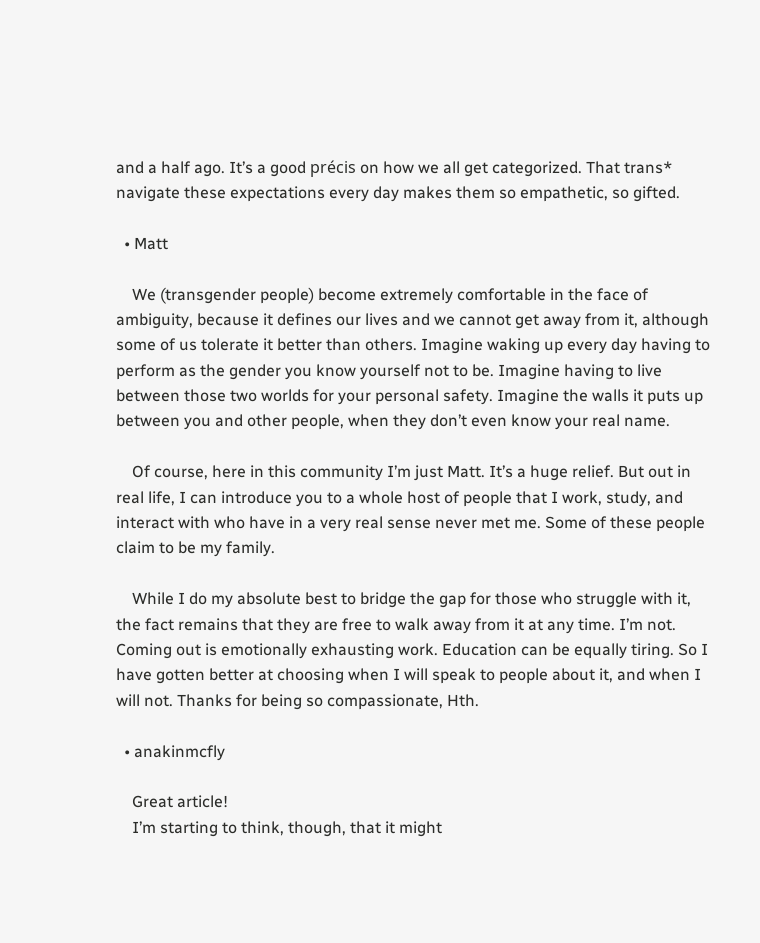and a half ago. It’s a good précis on how we all get categorized. That trans* navigate these expectations every day makes them so empathetic, so gifted.

  • Matt

    We (transgender people) become extremely comfortable in the face of ambiguity, because it defines our lives and we cannot get away from it, although some of us tolerate it better than others. Imagine waking up every day having to perform as the gender you know yourself not to be. Imagine having to live between those two worlds for your personal safety. Imagine the walls it puts up between you and other people, when they don’t even know your real name.

    Of course, here in this community I’m just Matt. It’s a huge relief. But out in real life, I can introduce you to a whole host of people that I work, study, and interact with who have in a very real sense never met me. Some of these people claim to be my family.

    While I do my absolute best to bridge the gap for those who struggle with it, the fact remains that they are free to walk away from it at any time. I’m not. Coming out is emotionally exhausting work. Education can be equally tiring. So I have gotten better at choosing when I will speak to people about it, and when I will not. Thanks for being so compassionate, Hth.

  • anakinmcfly

    Great article!
    I’m starting to think, though, that it might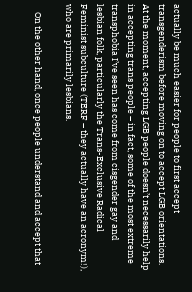actually be much easier for people to first accept transgenderism before moving on to accept LGB orientations. At the moment, accepting LGB people doesn’t necessarily help in accepting trans people – in fact, some of the most extreme transphobia I’ve seen has come from cisgender gay and lesbian folk, particularly the Trans-Exclusive Radical Feminist subculture (TERF – they actually have an acronym!), who are primarily lesbians.

    On the other hand, once people understand and accept that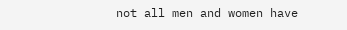not all men and women have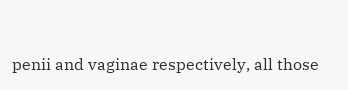penii and vaginae respectively, all those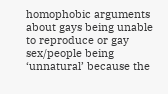homophobic arguments about gays being unable to reproduce or gay sex/people being ‘unnatural’ because the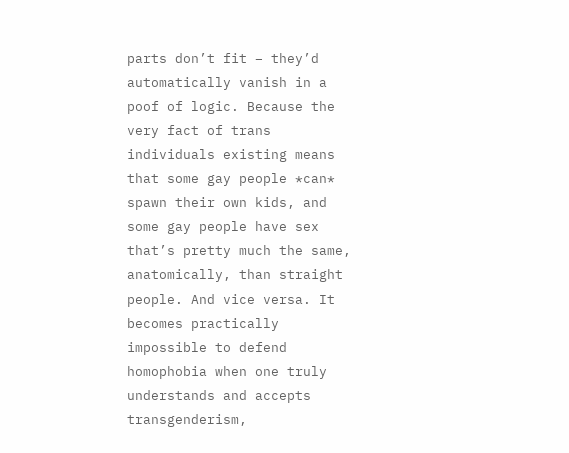parts don’t fit – they’d automatically vanish in a poof of logic. Because the very fact of trans individuals existing means that some gay people *can* spawn their own kids, and some gay people have sex that’s pretty much the same, anatomically, than straight people. And vice versa. It becomes practically impossible to defend homophobia when one truly understands and accepts transgenderism,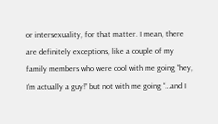or intersexuality, for that matter. I mean, there are definitely exceptions, like a couple of my family members who were cool with me going “hey, I’m actually a guy!” but not with me going “…and I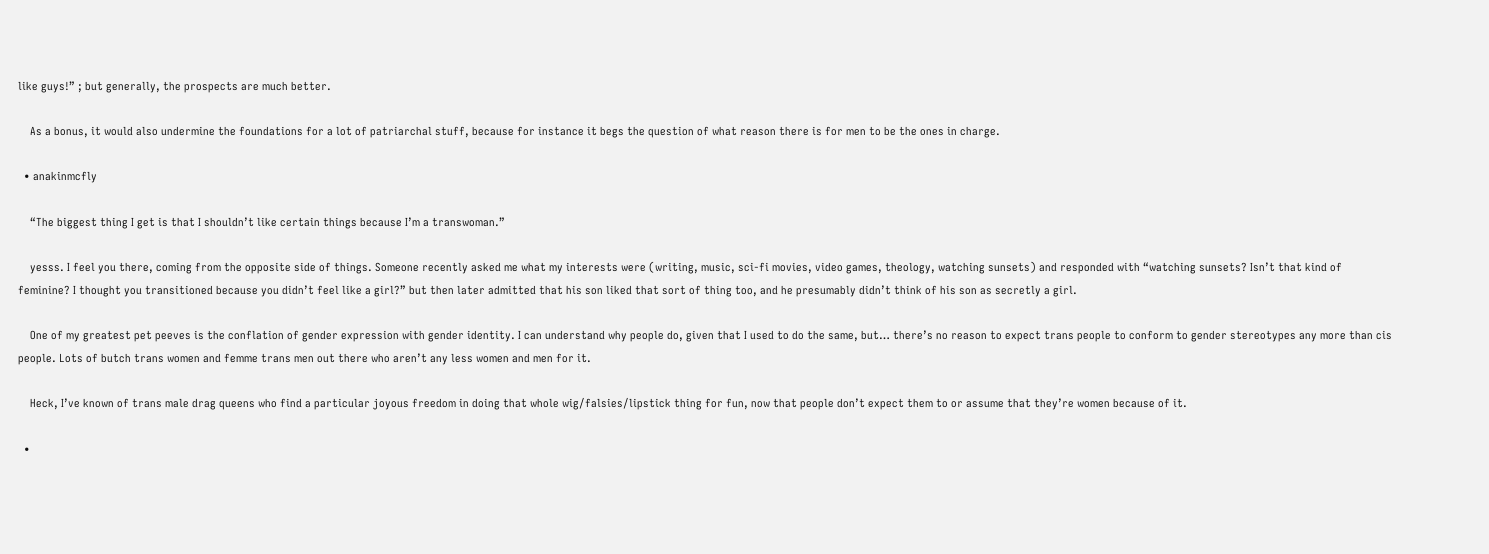like guys!” ; but generally, the prospects are much better.

    As a bonus, it would also undermine the foundations for a lot of patriarchal stuff, because for instance it begs the question of what reason there is for men to be the ones in charge.

  • anakinmcfly

    “The biggest thing I get is that I shouldn’t like certain things because I’m a transwoman.”

    yesss. I feel you there, coming from the opposite side of things. Someone recently asked me what my interests were (writing, music, sci-fi movies, video games, theology, watching sunsets) and responded with “watching sunsets? Isn’t that kind of feminine? I thought you transitioned because you didn’t feel like a girl?” but then later admitted that his son liked that sort of thing too, and he presumably didn’t think of his son as secretly a girl.

    One of my greatest pet peeves is the conflation of gender expression with gender identity. I can understand why people do, given that I used to do the same, but… there’s no reason to expect trans people to conform to gender stereotypes any more than cis people. Lots of butch trans women and femme trans men out there who aren’t any less women and men for it.

    Heck, I’ve known of trans male drag queens who find a particular joyous freedom in doing that whole wig/falsies/lipstick thing for fun, now that people don’t expect them to or assume that they’re women because of it.

  •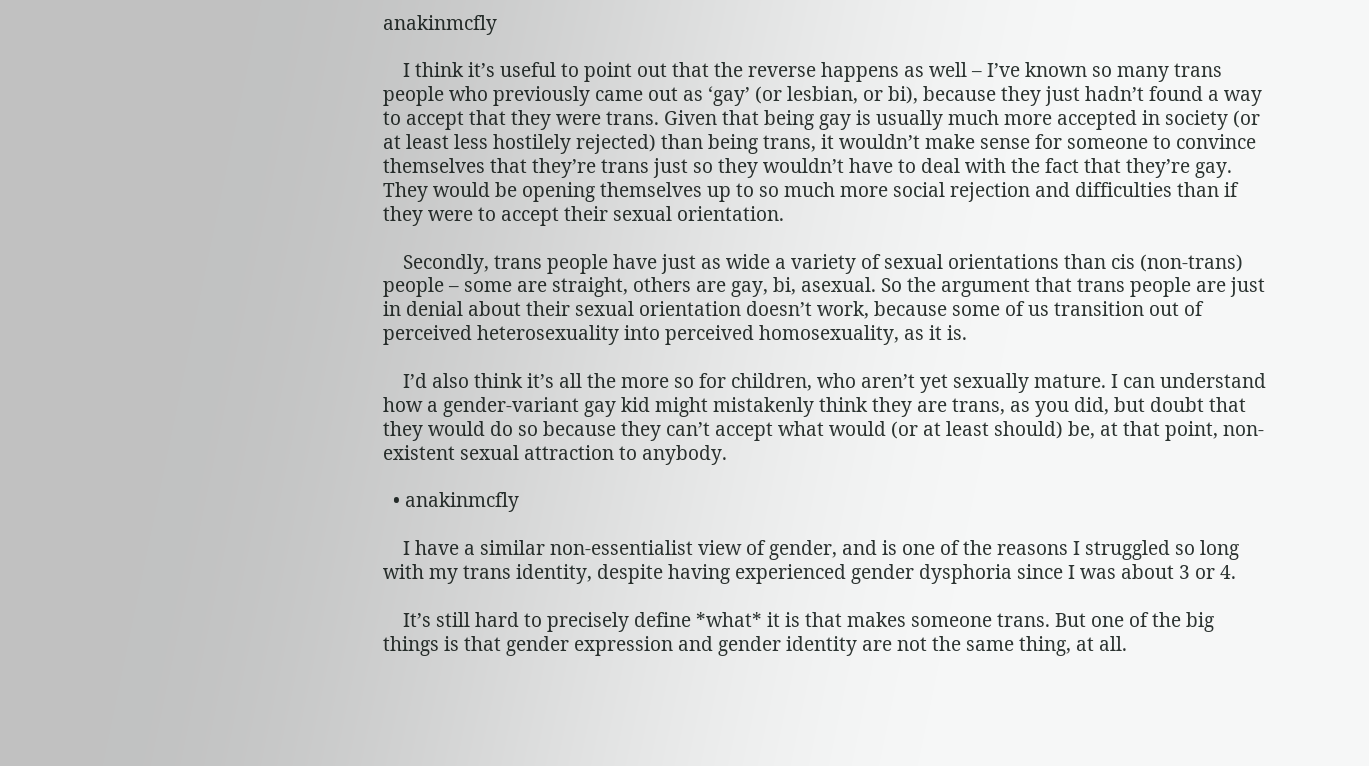anakinmcfly

    I think it’s useful to point out that the reverse happens as well – I’ve known so many trans people who previously came out as ‘gay’ (or lesbian, or bi), because they just hadn’t found a way to accept that they were trans. Given that being gay is usually much more accepted in society (or at least less hostilely rejected) than being trans, it wouldn’t make sense for someone to convince themselves that they’re trans just so they wouldn’t have to deal with the fact that they’re gay. They would be opening themselves up to so much more social rejection and difficulties than if they were to accept their sexual orientation.

    Secondly, trans people have just as wide a variety of sexual orientations than cis (non-trans) people – some are straight, others are gay, bi, asexual. So the argument that trans people are just in denial about their sexual orientation doesn’t work, because some of us transition out of perceived heterosexuality into perceived homosexuality, as it is.

    I’d also think it’s all the more so for children, who aren’t yet sexually mature. I can understand how a gender-variant gay kid might mistakenly think they are trans, as you did, but doubt that they would do so because they can’t accept what would (or at least should) be, at that point, non-existent sexual attraction to anybody.

  • anakinmcfly

    I have a similar non-essentialist view of gender, and is one of the reasons I struggled so long with my trans identity, despite having experienced gender dysphoria since I was about 3 or 4.

    It’s still hard to precisely define *what* it is that makes someone trans. But one of the big things is that gender expression and gender identity are not the same thing, at all.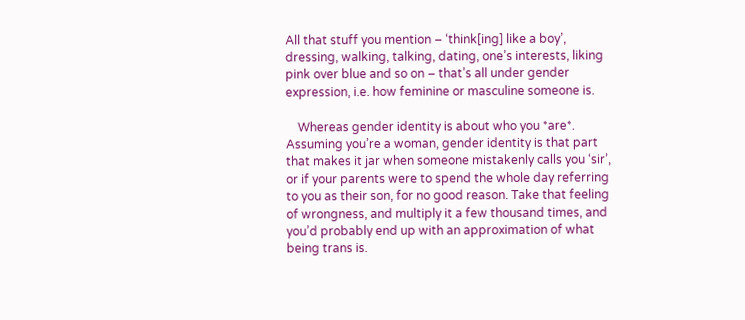All that stuff you mention – ‘think[ing] like a boy’, dressing, walking, talking, dating, one’s interests, liking pink over blue and so on – that’s all under gender expression, i.e. how feminine or masculine someone is.

    Whereas gender identity is about who you *are*. Assuming you’re a woman, gender identity is that part that makes it jar when someone mistakenly calls you ‘sir’, or if your parents were to spend the whole day referring to you as their son, for no good reason. Take that feeling of wrongness, and multiply it a few thousand times, and you’d probably end up with an approximation of what being trans is.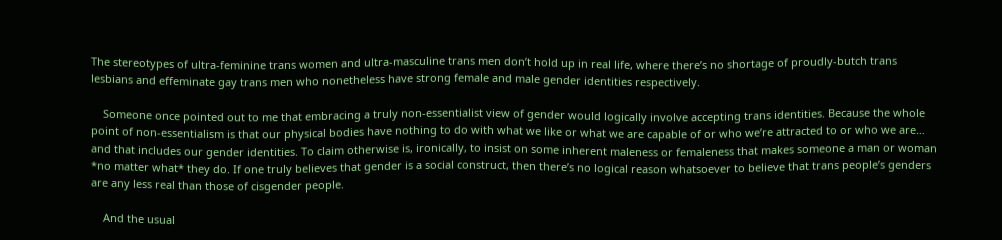The stereotypes of ultra-feminine trans women and ultra-masculine trans men don’t hold up in real life, where there’s no shortage of proudly-butch trans lesbians and effeminate gay trans men who nonetheless have strong female and male gender identities respectively.

    Someone once pointed out to me that embracing a truly non-essentialist view of gender would logically involve accepting trans identities. Because the whole point of non-essentialism is that our physical bodies have nothing to do with what we like or what we are capable of or who we’re attracted to or who we are… and that includes our gender identities. To claim otherwise is, ironically, to insist on some inherent maleness or femaleness that makes someone a man or woman *no matter what* they do. If one truly believes that gender is a social construct, then there’s no logical reason whatsoever to believe that trans people’s genders are any less real than those of cisgender people.

    And the usual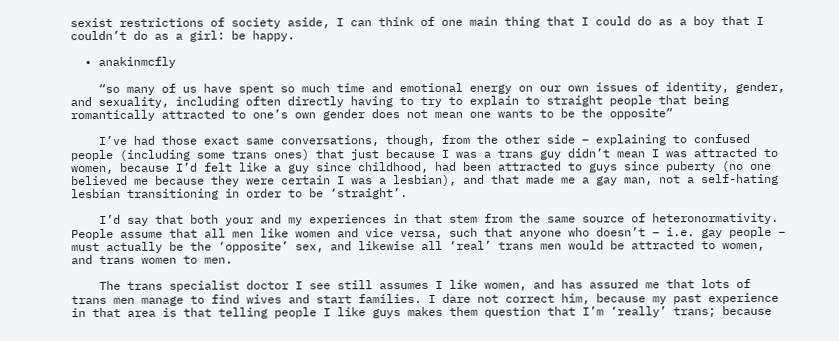sexist restrictions of society aside, I can think of one main thing that I could do as a boy that I couldn’t do as a girl: be happy.

  • anakinmcfly

    “so many of us have spent so much time and emotional energy on our own issues of identity, gender, and sexuality, including often directly having to try to explain to straight people that being romantically attracted to one’s own gender does not mean one wants to be the opposite”

    I’ve had those exact same conversations, though, from the other side – explaining to confused people (including some trans ones) that just because I was a trans guy didn’t mean I was attracted to women, because I’d felt like a guy since childhood, had been attracted to guys since puberty (no one believed me because they were certain I was a lesbian), and that made me a gay man, not a self-hating lesbian transitioning in order to be ‘straight’.

    I’d say that both your and my experiences in that stem from the same source of heteronormativity. People assume that all men like women and vice versa, such that anyone who doesn’t – i.e. gay people – must actually be the ‘opposite’ sex, and likewise all ‘real’ trans men would be attracted to women, and trans women to men.

    The trans specialist doctor I see still assumes I like women, and has assured me that lots of trans men manage to find wives and start families. I dare not correct him, because my past experience in that area is that telling people I like guys makes them question that I’m ‘really’ trans; because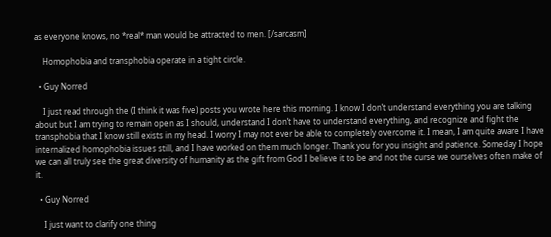as everyone knows, no *real* man would be attracted to men. [/sarcasm]

    Homophobia and transphobia operate in a tight circle.

  • Guy Norred

    I just read through the (I think it was five) posts you wrote here this morning. I know I don’t understand everything you are talking about but I am trying to remain open as I should, understand I don’t have to understand everything, and recognize and fight the transphobia that I know still exists in my head. I worry I may not ever be able to completely overcome it. I mean, I am quite aware I have internalized homophobia issues still, and I have worked on them much longer. Thank you for you insight and patience. Someday I hope we can all truly see the great diversity of humanity as the gift from God I believe it to be and not the curse we ourselves often make of it.

  • Guy Norred

    I just want to clarify one thing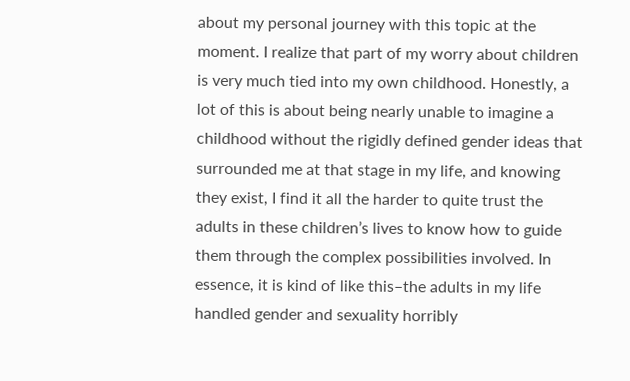about my personal journey with this topic at the moment. I realize that part of my worry about children is very much tied into my own childhood. Honestly, a lot of this is about being nearly unable to imagine a childhood without the rigidly defined gender ideas that surrounded me at that stage in my life, and knowing they exist, I find it all the harder to quite trust the adults in these children’s lives to know how to guide them through the complex possibilities involved. In essence, it is kind of like this–the adults in my life handled gender and sexuality horribly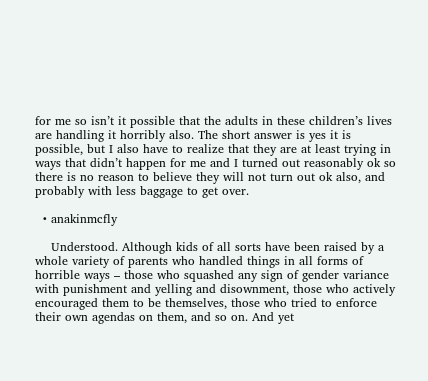for me so isn’t it possible that the adults in these children’s lives are handling it horribly also. The short answer is yes it is possible, but I also have to realize that they are at least trying in ways that didn’t happen for me and I turned out reasonably ok so there is no reason to believe they will not turn out ok also, and probably with less baggage to get over.

  • anakinmcfly

    Understood. Although kids of all sorts have been raised by a whole variety of parents who handled things in all forms of horrible ways – those who squashed any sign of gender variance with punishment and yelling and disownment, those who actively encouraged them to be themselves, those who tried to enforce their own agendas on them, and so on. And yet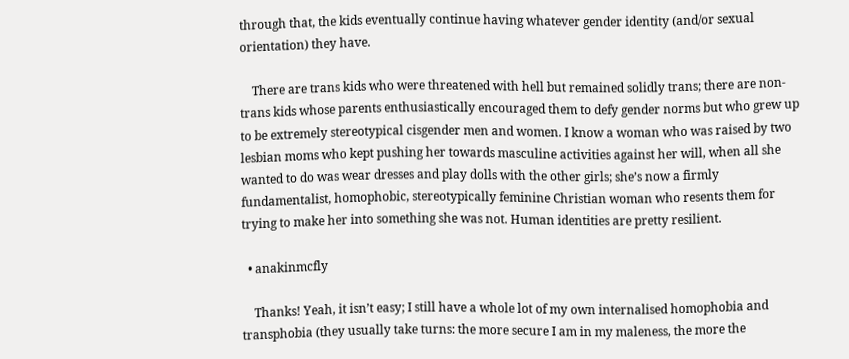through that, the kids eventually continue having whatever gender identity (and/or sexual orientation) they have.

    There are trans kids who were threatened with hell but remained solidly trans; there are non-trans kids whose parents enthusiastically encouraged them to defy gender norms but who grew up to be extremely stereotypical cisgender men and women. I know a woman who was raised by two lesbian moms who kept pushing her towards masculine activities against her will, when all she wanted to do was wear dresses and play dolls with the other girls; she’s now a firmly fundamentalist, homophobic, stereotypically feminine Christian woman who resents them for trying to make her into something she was not. Human identities are pretty resilient.

  • anakinmcfly

    Thanks! Yeah, it isn’t easy; I still have a whole lot of my own internalised homophobia and transphobia (they usually take turns: the more secure I am in my maleness, the more the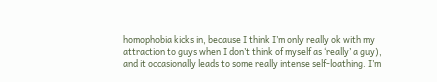homophobia kicks in, because I think I’m only really ok with my attraction to guys when I don’t think of myself as ‘really’ a guy), and it occasionally leads to some really intense self-loathing. I’m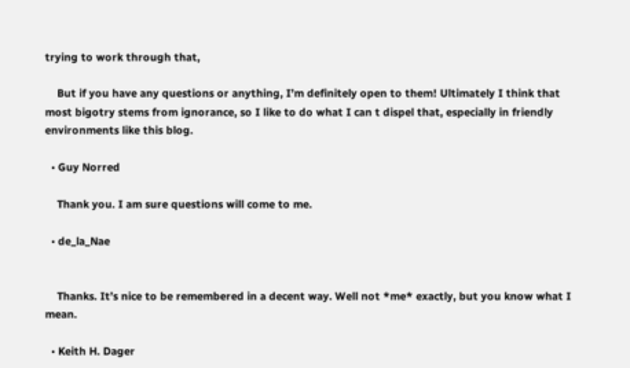trying to work through that,

    But if you have any questions or anything, I’m definitely open to them! Ultimately I think that most bigotry stems from ignorance, so I like to do what I can t dispel that, especially in friendly environments like this blog.

  • Guy Norred

    Thank you. I am sure questions will come to me.

  • de_la_Nae


    Thanks. It’s nice to be remembered in a decent way. Well not *me* exactly, but you know what I mean.

  • Keith H. Dager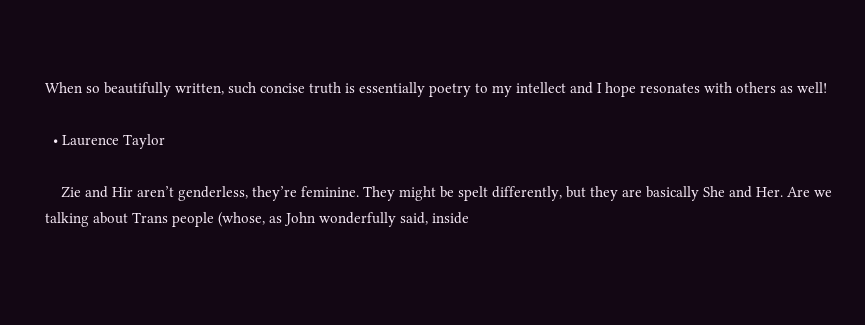When so beautifully written, such concise truth is essentially poetry to my intellect and I hope resonates with others as well!

  • Laurence Taylor

    Zie and Hir aren’t genderless, they’re feminine. They might be spelt differently, but they are basically She and Her. Are we talking about Trans people (whose, as John wonderfully said, inside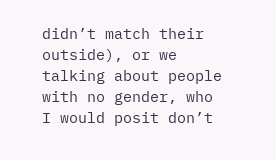didn’t match their outside), or we talking about people with no gender, who I would posit don’t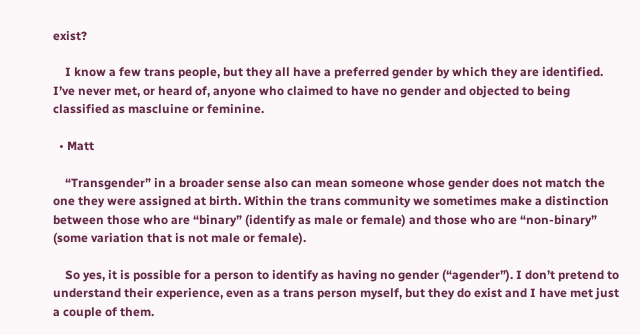exist?

    I know a few trans people, but they all have a preferred gender by which they are identified. I’ve never met, or heard of, anyone who claimed to have no gender and objected to being classified as mascluine or feminine.

  • Matt

    “Transgender” in a broader sense also can mean someone whose gender does not match the one they were assigned at birth. Within the trans community we sometimes make a distinction between those who are “binary” (identify as male or female) and those who are “non-binary” (some variation that is not male or female).

    So yes, it is possible for a person to identify as having no gender (“agender”). I don’t pretend to understand their experience, even as a trans person myself, but they do exist and I have met just a couple of them.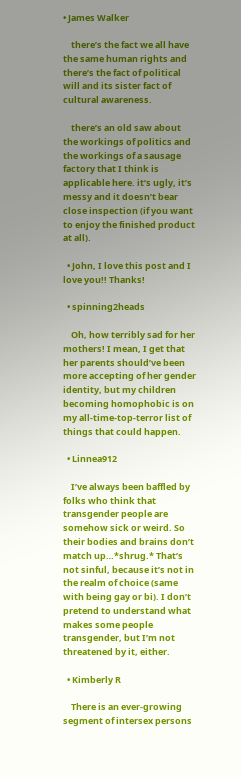• James Walker

    there’s the fact we all have the same human rights and there’s the fact of political will and its sister fact of cultural awareness.

    there’s an old saw about the workings of politics and the workings of a sausage factory that I think is applicable here. it’s ugly, it’s messy and it doesn’t bear close inspection (if you want to enjoy the finished product at all).

  • John, I love this post and I love you!! Thanks!

  • spinning2heads

    Oh, how terribly sad for her mothers! I mean, I get that her parents should’ve been more accepting of her gender identity, but my children becoming homophobic is on my all-time-top-terror list of things that could happen.

  • Linnea912

    I’ve always been baffled by folks who think that transgender people are somehow sick or weird. So their bodies and brains don’t match up…*shrug.* That’s not sinful, because it’s not in the realm of choice (same with being gay or bi). I don’t pretend to understand what makes some people transgender, but I’m not threatened by it, either.

  • Kimberly R

    There is an ever-growing segment of intersex persons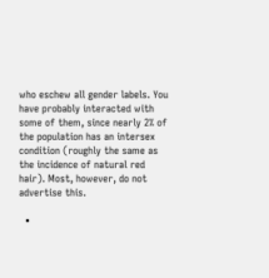who eschew all gender labels. You have probably interacted with some of them, since nearly 2% of the population has an intersex condition (roughly the same as the incidence of natural red hair). Most, however, do not advertise this.

  •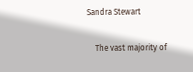Sandra Stewart

    The vast majority of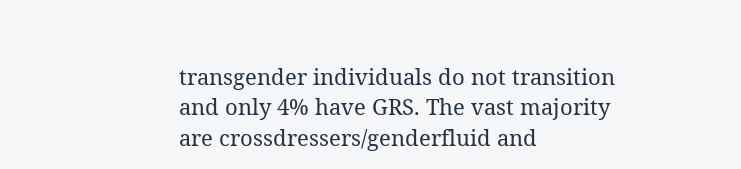transgender individuals do not transition and only 4% have GRS. The vast majority are crossdressers/genderfluid and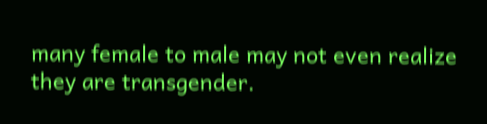many female to male may not even realize they are transgender.